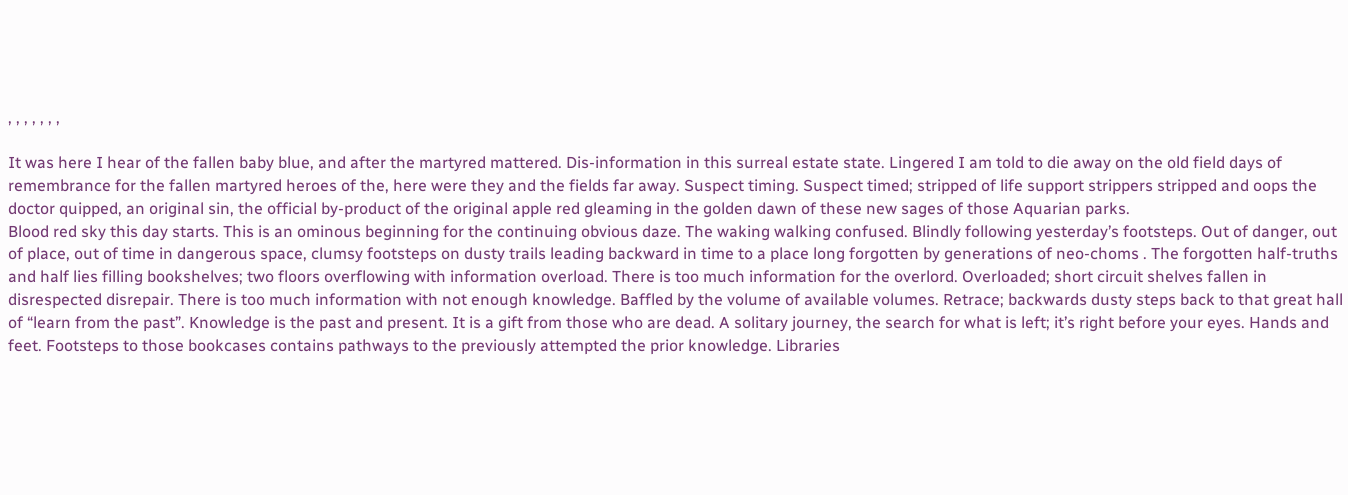, , , , , , ,

It was here I hear of the fallen baby blue, and after the martyred mattered. Dis-information in this surreal estate state. Lingered I am told to die away on the old field days of remembrance for the fallen martyred heroes of the, here were they and the fields far away. Suspect timing. Suspect timed; stripped of life support strippers stripped and oops the doctor quipped, an original sin, the official by-product of the original apple red gleaming in the golden dawn of these new sages of those Aquarian parks.
Blood red sky this day starts. This is an ominous beginning for the continuing obvious daze. The waking walking confused. Blindly following yesterday’s footsteps. Out of danger, out of place, out of time in dangerous space, clumsy footsteps on dusty trails leading backward in time to a place long forgotten by generations of neo-choms . The forgotten half-truths and half lies filling bookshelves; two floors overflowing with information overload. There is too much information for the overlord. Overloaded; short circuit shelves fallen in disrespected disrepair. There is too much information with not enough knowledge. Baffled by the volume of available volumes. Retrace; backwards dusty steps back to that great hall of “learn from the past”. Knowledge is the past and present. It is a gift from those who are dead. A solitary journey, the search for what is left; it’s right before your eyes. Hands and feet. Footsteps to those bookcases contains pathways to the previously attempted the prior knowledge. Libraries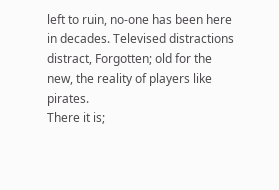left to ruin, no-one has been here in decades. Televised distractions distract, Forgotten; old for the new, the reality of players like pirates.
There it is;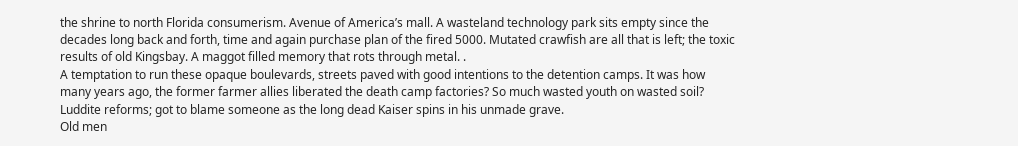the shrine to north Florida consumerism. Avenue of America’s mall. A wasteland technology park sits empty since the decades long back and forth, time and again purchase plan of the fired 5000. Mutated crawfish are all that is left; the toxic results of old Kingsbay. A maggot filled memory that rots through metal. .
A temptation to run these opaque boulevards, streets paved with good intentions to the detention camps. It was how many years ago, the former farmer allies liberated the death camp factories? So much wasted youth on wasted soil? Luddite reforms; got to blame someone as the long dead Kaiser spins in his unmade grave.
Old men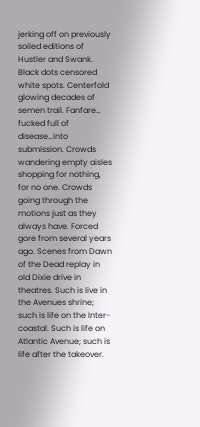jerking off on previously soiled editions of Hustler and Swank. Black dots censored white spots. Centerfold glowing decades of semen trail. Fanfare… fucked full of disease…into submission. Crowds wandering empty aisles shopping for nothing, for no one. Crowds going through the motions just as they always have. Forced gore from several years ago. Scenes from Dawn of the Dead replay in old Dixie drive in theatres. Such is live in the Avenues shrine; such is life on the Inter-coastal. Such is life on Atlantic Avenue; such is life after the takeover.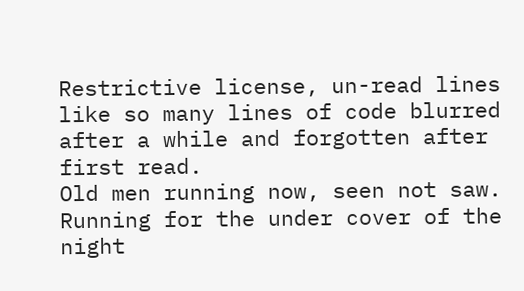Restrictive license, un-read lines like so many lines of code blurred after a while and forgotten after first read.
Old men running now, seen not saw. Running for the under cover of the night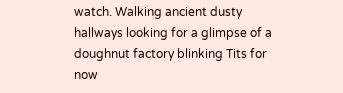watch. Walking ancient dusty hallways looking for a glimpse of a doughnut factory blinking Tits for now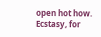open hot how. Ecstasy, for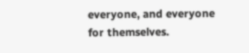everyone, and everyone for themselves.